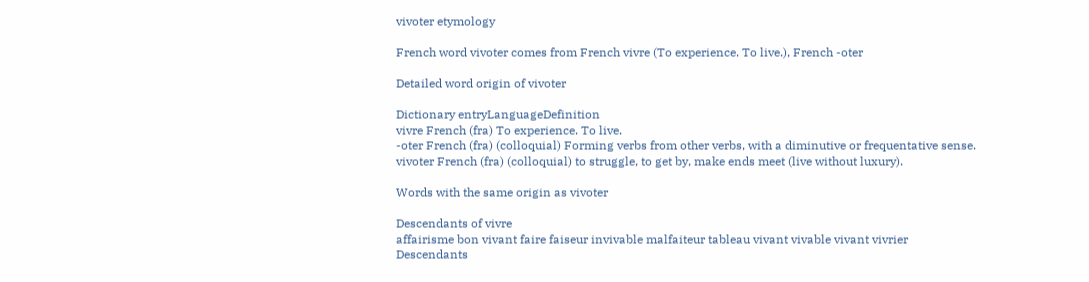vivoter etymology

French word vivoter comes from French vivre (To experience. To live.), French -oter

Detailed word origin of vivoter

Dictionary entryLanguageDefinition
vivre French (fra) To experience. To live.
-oter French (fra) (colloquial) Forming verbs from other verbs, with a diminutive or frequentative sense.
vivoter French (fra) (colloquial) to struggle, to get by, make ends meet (live without luxury).

Words with the same origin as vivoter

Descendants of vivre
affairisme bon vivant faire faiseur invivable malfaiteur tableau vivant vivable vivant vivrier
Descendants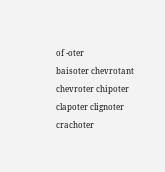of -oter
baisoter chevrotant chevroter chipoter clapoter clignoter crachoter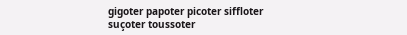gigoter papoter picoter siffloter suçoter toussoter